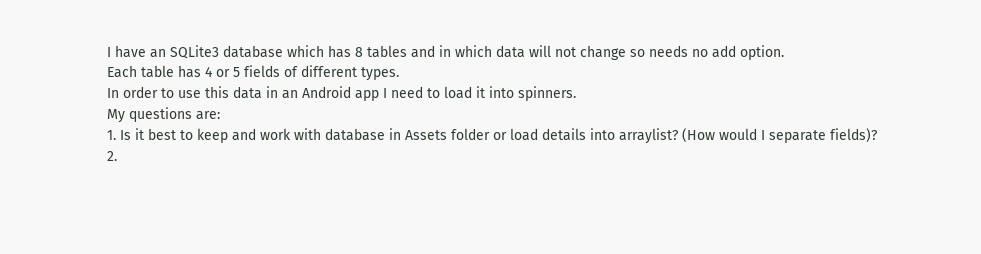I have an SQLite3 database which has 8 tables and in which data will not change so needs no add option.
Each table has 4 or 5 fields of different types.
In order to use this data in an Android app I need to load it into spinners.
My questions are:
1. Is it best to keep and work with database in Assets folder or load details into arraylist? (How would I separate fields)?
2.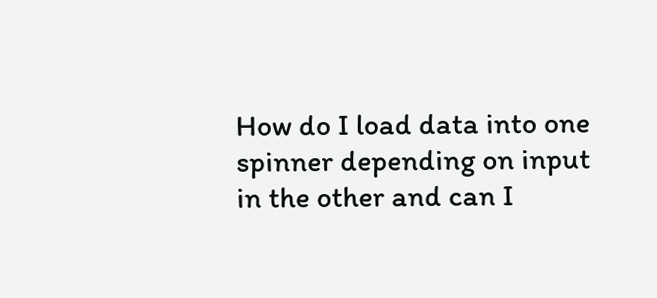How do I load data into one spinner depending on input in the other and can I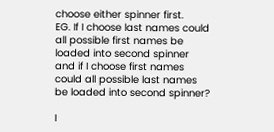choose either spinner first.
EG. If I choose last names could all possible first names be loaded into second spinner and if I choose first names could all possible last names be loaded into second spinner?

I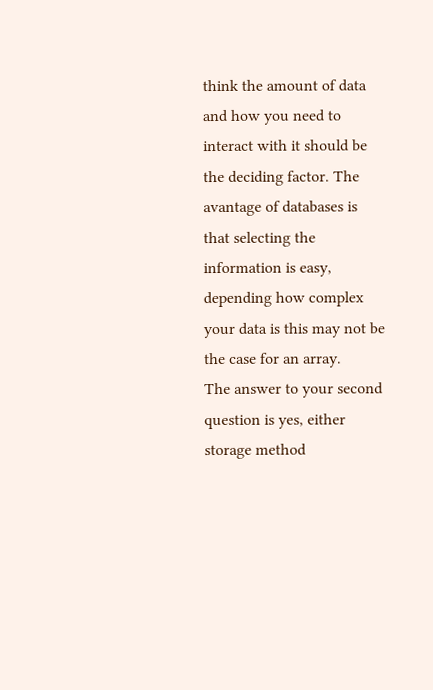think the amount of data and how you need to interact with it should be the deciding factor. The avantage of databases is that selecting the information is easy, depending how complex your data is this may not be the case for an array.
The answer to your second question is yes, either storage method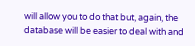will allow you to do that but, again, the database will be easier to deal with and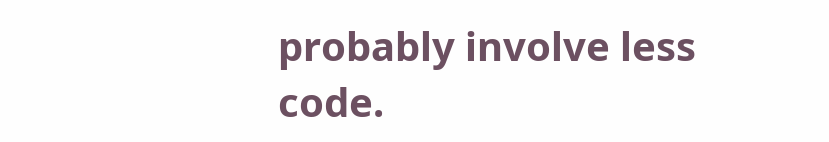probably involve less code.